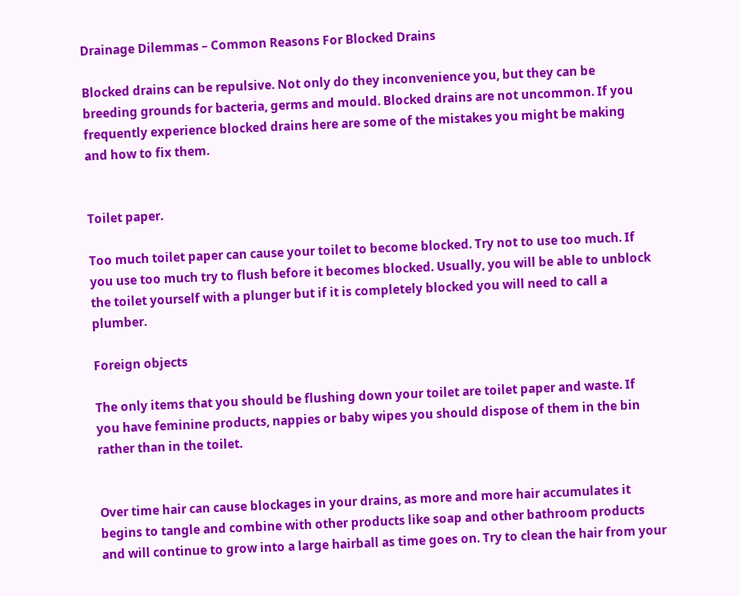Drainage Dilemmas – Common Reasons For Blocked Drains

Blocked drains can be repulsive. Not only do they inconvenience you, but they can be breeding grounds for bacteria, germs and mould. Blocked drains are not uncommon. If you frequently experience blocked drains here are some of the mistakes you might be making and how to fix them.


Toilet paper.

Too much toilet paper can cause your toilet to become blocked. Try not to use too much. If you use too much try to flush before it becomes blocked. Usually, you will be able to unblock the toilet yourself with a plunger but if it is completely blocked you will need to call a plumber.

Foreign objects

The only items that you should be flushing down your toilet are toilet paper and waste. If you have feminine products, nappies or baby wipes you should dispose of them in the bin rather than in the toilet.


Over time hair can cause blockages in your drains, as more and more hair accumulates it begins to tangle and combine with other products like soap and other bathroom products and will continue to grow into a large hairball as time goes on. Try to clean the hair from your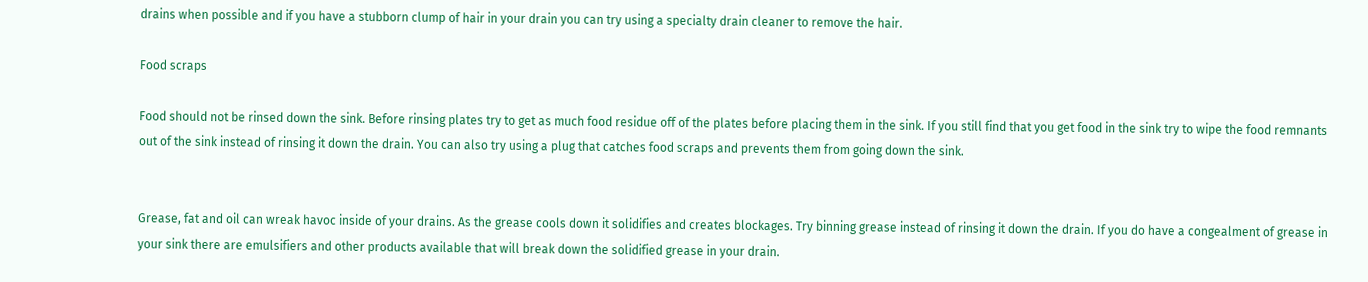drains when possible and if you have a stubborn clump of hair in your drain you can try using a specialty drain cleaner to remove the hair.

Food scraps

Food should not be rinsed down the sink. Before rinsing plates try to get as much food residue off of the plates before placing them in the sink. If you still find that you get food in the sink try to wipe the food remnants out of the sink instead of rinsing it down the drain. You can also try using a plug that catches food scraps and prevents them from going down the sink.


Grease, fat and oil can wreak havoc inside of your drains. As the grease cools down it solidifies and creates blockages. Try binning grease instead of rinsing it down the drain. If you do have a congealment of grease in your sink there are emulsifiers and other products available that will break down the solidified grease in your drain.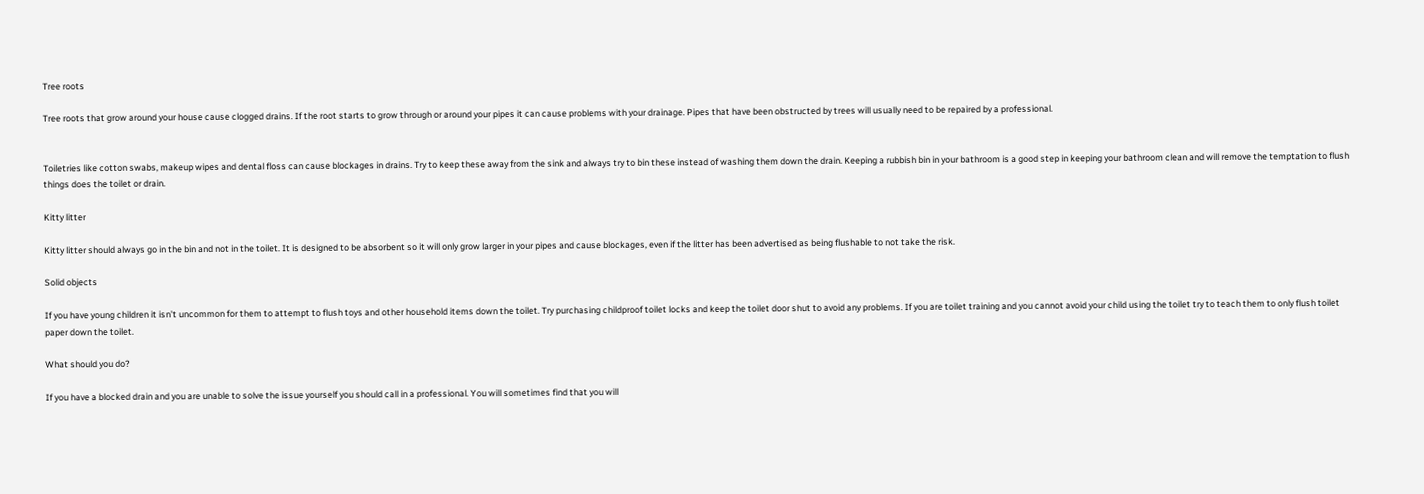Tree roots

Tree roots that grow around your house cause clogged drains. If the root starts to grow through or around your pipes it can cause problems with your drainage. Pipes that have been obstructed by trees will usually need to be repaired by a professional.


Toiletries like cotton swabs, makeup wipes and dental floss can cause blockages in drains. Try to keep these away from the sink and always try to bin these instead of washing them down the drain. Keeping a rubbish bin in your bathroom is a good step in keeping your bathroom clean and will remove the temptation to flush things does the toilet or drain.

Kitty litter

Kitty litter should always go in the bin and not in the toilet. It is designed to be absorbent so it will only grow larger in your pipes and cause blockages, even if the litter has been advertised as being flushable to not take the risk.

Solid objects

If you have young children it isn’t uncommon for them to attempt to flush toys and other household items down the toilet. Try purchasing childproof toilet locks and keep the toilet door shut to avoid any problems. If you are toilet training and you cannot avoid your child using the toilet try to teach them to only flush toilet paper down the toilet.

What should you do?

If you have a blocked drain and you are unable to solve the issue yourself you should call in a professional. You will sometimes find that you will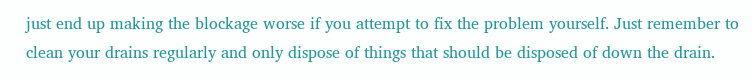just end up making the blockage worse if you attempt to fix the problem yourself. Just remember to clean your drains regularly and only dispose of things that should be disposed of down the drain.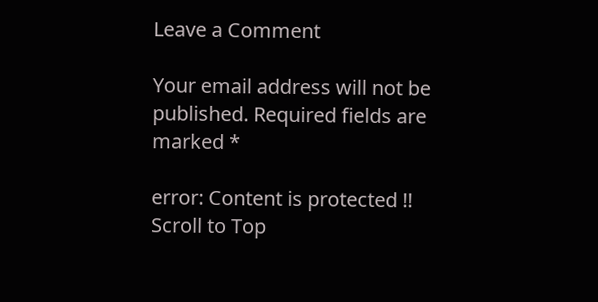Leave a Comment

Your email address will not be published. Required fields are marked *

error: Content is protected !!
Scroll to Top